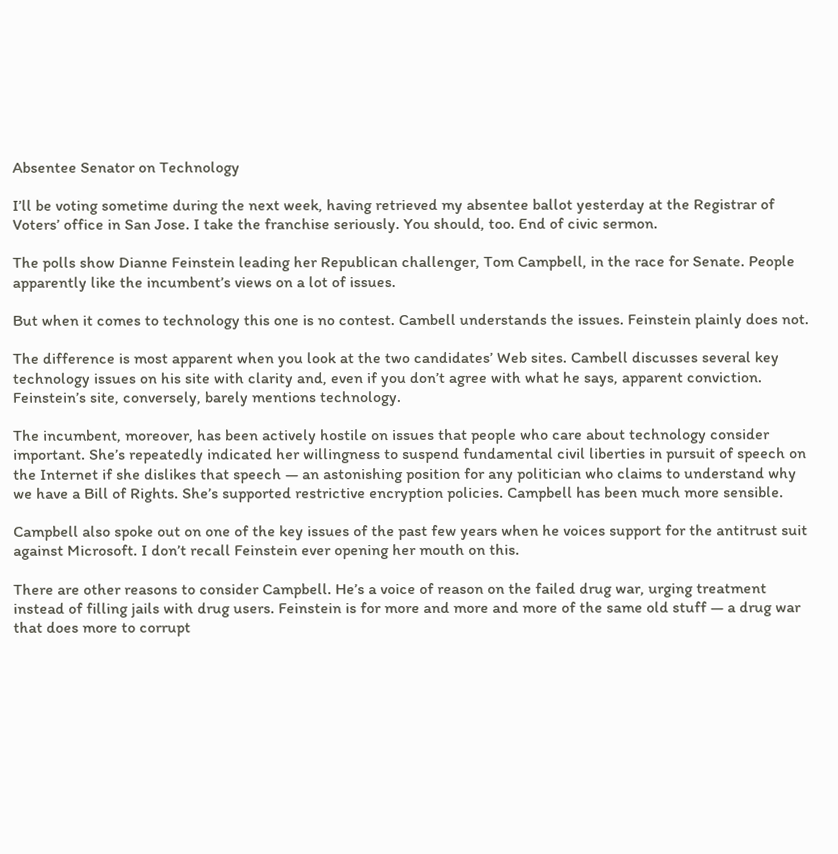Absentee Senator on Technology

I’ll be voting sometime during the next week, having retrieved my absentee ballot yesterday at the Registrar of Voters’ office in San Jose. I take the franchise seriously. You should, too. End of civic sermon.

The polls show Dianne Feinstein leading her Republican challenger, Tom Campbell, in the race for Senate. People apparently like the incumbent’s views on a lot of issues.

But when it comes to technology this one is no contest. Cambell understands the issues. Feinstein plainly does not.

The difference is most apparent when you look at the two candidates’ Web sites. Cambell discusses several key technology issues on his site with clarity and, even if you don’t agree with what he says, apparent conviction. Feinstein’s site, conversely, barely mentions technology.

The incumbent, moreover, has been actively hostile on issues that people who care about technology consider important. She’s repeatedly indicated her willingness to suspend fundamental civil liberties in pursuit of speech on the Internet if she dislikes that speech — an astonishing position for any politician who claims to understand why we have a Bill of Rights. She’s supported restrictive encryption policies. Campbell has been much more sensible.

Campbell also spoke out on one of the key issues of the past few years when he voices support for the antitrust suit against Microsoft. I don’t recall Feinstein ever opening her mouth on this.

There are other reasons to consider Campbell. He’s a voice of reason on the failed drug war, urging treatment instead of filling jails with drug users. Feinstein is for more and more and more of the same old stuff — a drug war that does more to corrupt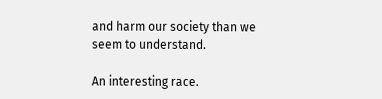and harm our society than we seem to understand.

An interesting race.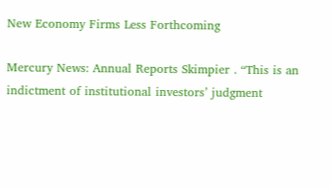New Economy Firms Less Forthcoming

Mercury News: Annual Reports Skimpier . “This is an indictment of institutional investors’ judgment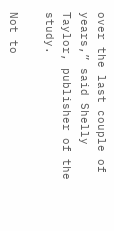over the last couple of years,” said Shelly Taylor, publisher of the study.

Not to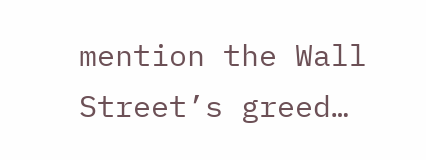mention the Wall Street’s greed…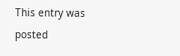This entry was posted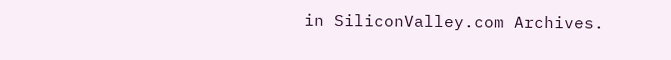in SiliconValley.com Archives.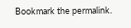Bookmark the permalink.